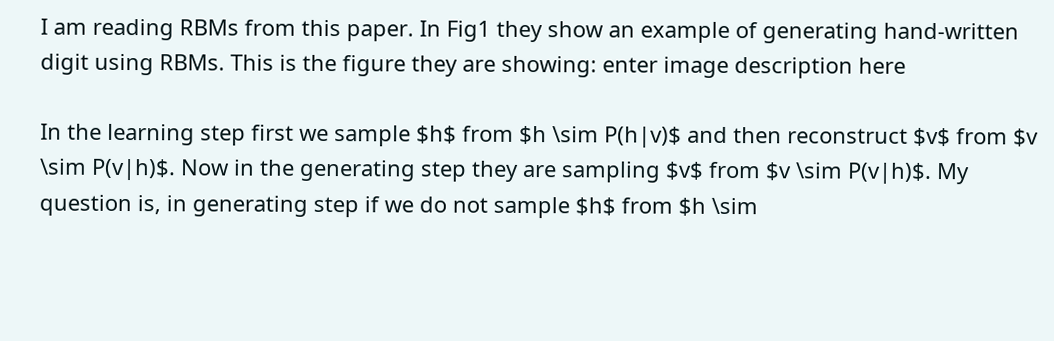I am reading RBMs from this paper. In Fig1 they show an example of generating hand-written digit using RBMs. This is the figure they are showing: enter image description here

In the learning step first we sample $h$ from $h \sim P(h|v)$ and then reconstruct $v$ from $v \sim P(v|h)$. Now in the generating step they are sampling $v$ from $v \sim P(v|h)$. My question is, in generating step if we do not sample $h$ from $h \sim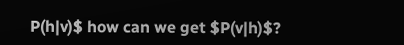P(h|v)$ how can we get $P(v|h)$?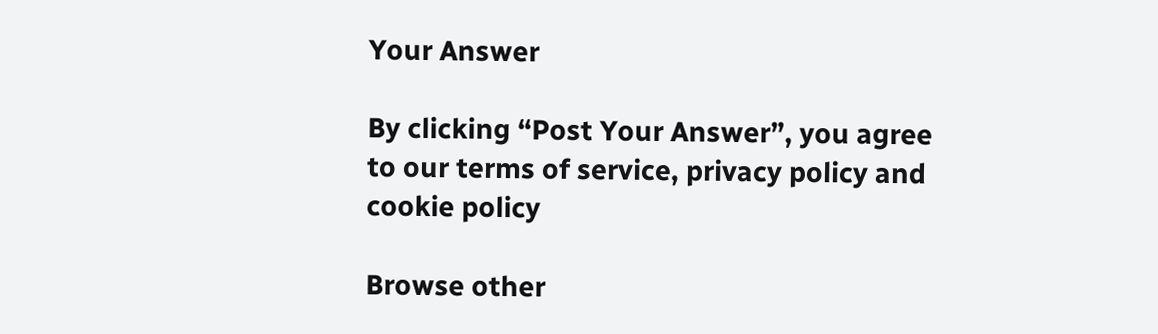Your Answer

By clicking “Post Your Answer”, you agree to our terms of service, privacy policy and cookie policy

Browse other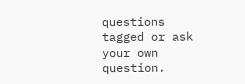questions tagged or ask your own question.